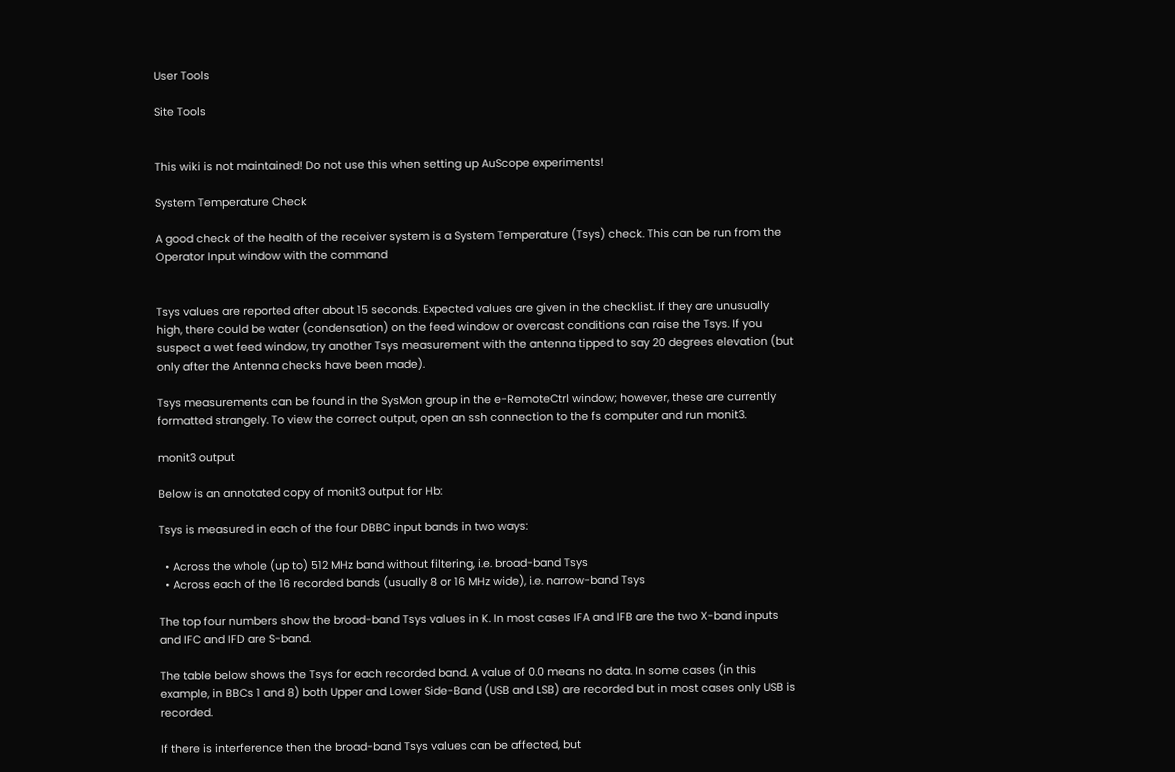User Tools

Site Tools


This wiki is not maintained! Do not use this when setting up AuScope experiments!

System Temperature Check

A good check of the health of the receiver system is a System Temperature (Tsys) check. This can be run from the Operator Input window with the command


Tsys values are reported after about 15 seconds. Expected values are given in the checklist. If they are unusually high, there could be water (condensation) on the feed window or overcast conditions can raise the Tsys. If you suspect a wet feed window, try another Tsys measurement with the antenna tipped to say 20 degrees elevation (but only after the Antenna checks have been made).

Tsys measurements can be found in the SysMon group in the e-RemoteCtrl window; however, these are currently formatted strangely. To view the correct output, open an ssh connection to the fs computer and run monit3.

monit3 output

Below is an annotated copy of monit3 output for Hb:

Tsys is measured in each of the four DBBC input bands in two ways:

  • Across the whole (up to) 512 MHz band without filtering, i.e. broad-band Tsys
  • Across each of the 16 recorded bands (usually 8 or 16 MHz wide), i.e. narrow-band Tsys

The top four numbers show the broad-band Tsys values in K. In most cases IFA and IFB are the two X-band inputs and IFC and IFD are S-band.

The table below shows the Tsys for each recorded band. A value of 0.0 means no data. In some cases (in this example, in BBCs 1 and 8) both Upper and Lower Side-Band (USB and LSB) are recorded but in most cases only USB is recorded.

If there is interference then the broad-band Tsys values can be affected, but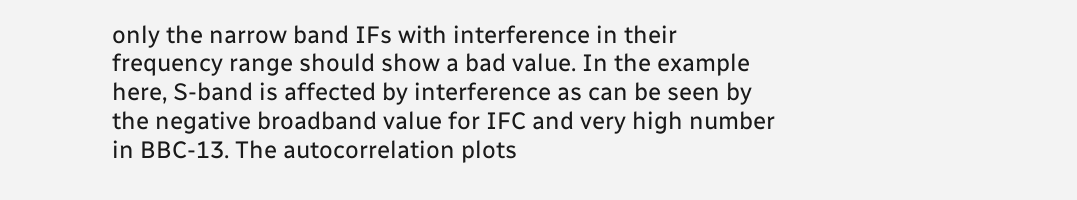only the narrow band IFs with interference in their frequency range should show a bad value. In the example here, S-band is affected by interference as can be seen by the negative broadband value for IFC and very high number in BBC-13. The autocorrelation plots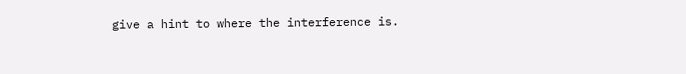give a hint to where the interference is.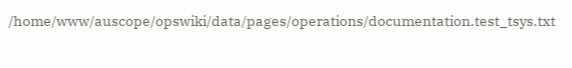/home/www/auscope/opswiki/data/pages/operations/documentation.test_tsys.txt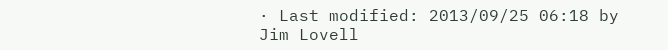· Last modified: 2013/09/25 06:18 by Jim Lovell